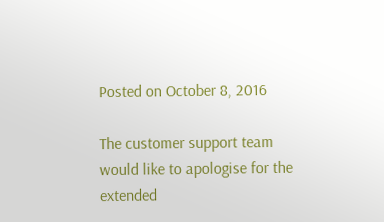Posted on October 8, 2016

The customer support team would like to apologise for the extended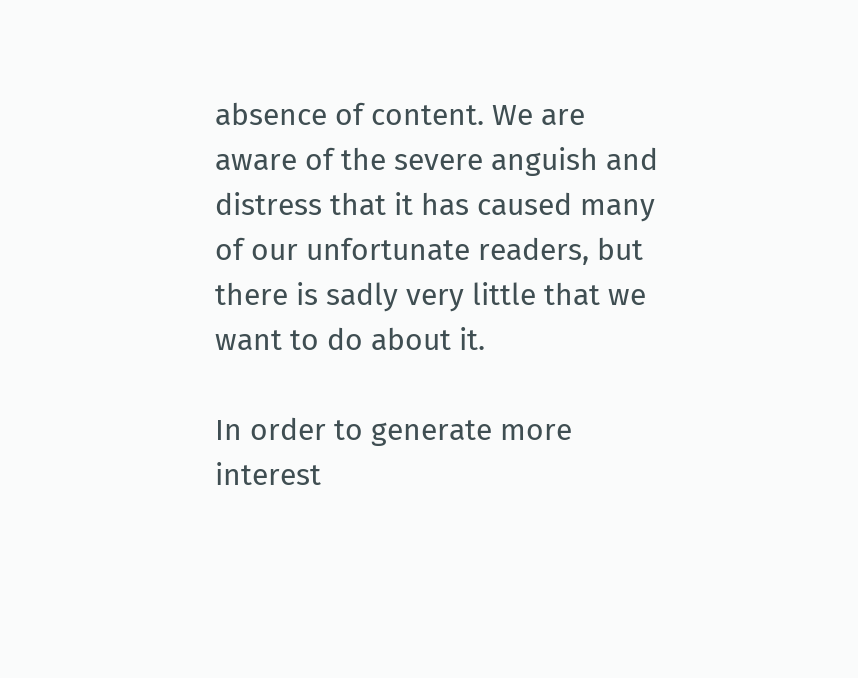absence of content. We are aware of the severe anguish and distress that it has caused many of our unfortunate readers, but there is sadly very little that we want to do about it.

In order to generate more interest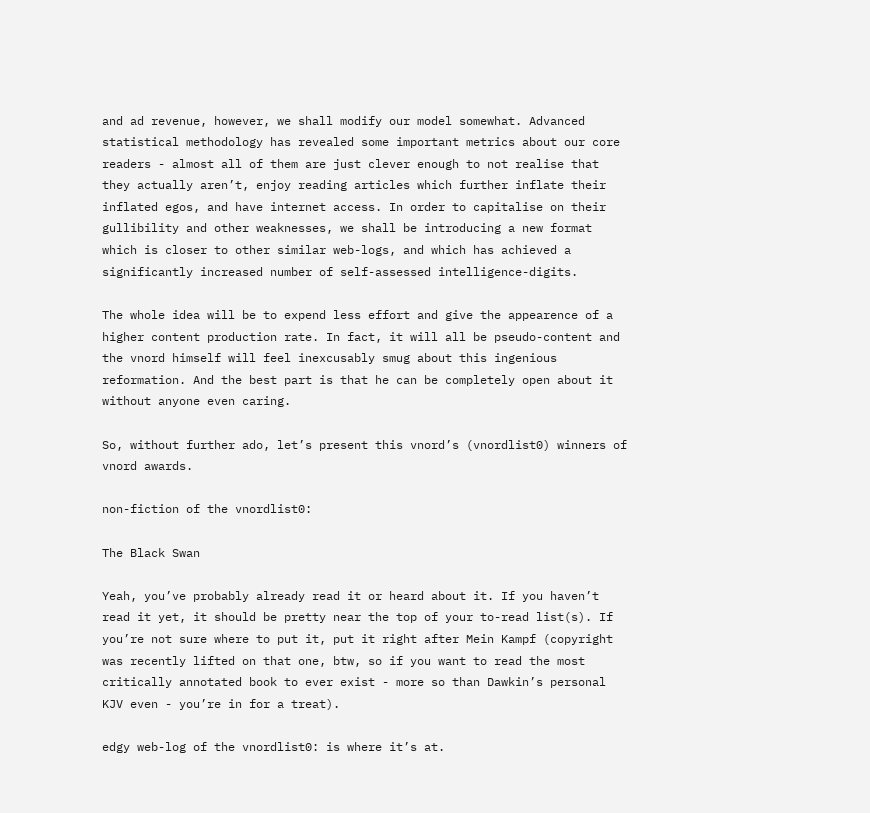and ad revenue, however, we shall modify our model somewhat. Advanced statistical methodology has revealed some important metrics about our core readers - almost all of them are just clever enough to not realise that they actually aren’t, enjoy reading articles which further inflate their inflated egos, and have internet access. In order to capitalise on their gullibility and other weaknesses, we shall be introducing a new format which is closer to other similar web-logs, and which has achieved a significantly increased number of self-assessed intelligence-digits.

The whole idea will be to expend less effort and give the appearence of a higher content production rate. In fact, it will all be pseudo-content and the vnord himself will feel inexcusably smug about this ingenious reformation. And the best part is that he can be completely open about it without anyone even caring.

So, without further ado, let’s present this vnord’s (vnordlist0) winners of vnord awards.

non-fiction of the vnordlist0:

The Black Swan

Yeah, you’ve probably already read it or heard about it. If you haven’t read it yet, it should be pretty near the top of your to-read list(s). If you’re not sure where to put it, put it right after Mein Kampf (copyright was recently lifted on that one, btw, so if you want to read the most critically annotated book to ever exist - more so than Dawkin’s personal KJV even - you’re in for a treat).

edgy web-log of the vnordlist0: is where it’s at.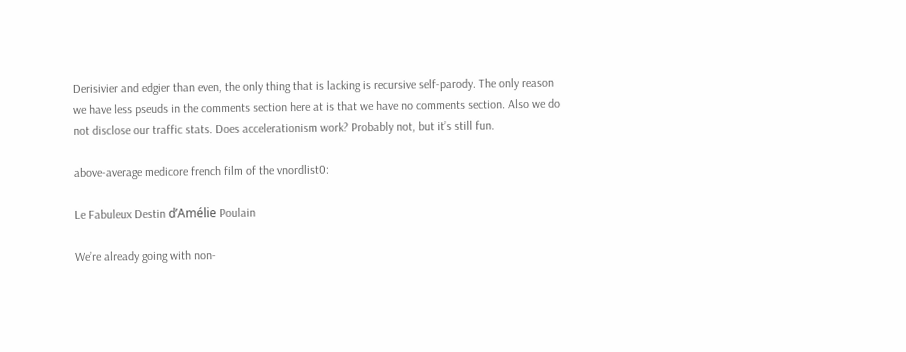Derisivier and edgier than even, the only thing that is lacking is recursive self-parody. The only reason we have less pseuds in the comments section here at is that we have no comments section. Also we do not disclose our traffic stats. Does accelerationism work? Probably not, but it’s still fun.

above-average medicore french film of the vnordlist0:

Le Fabuleux Destin d’Amélie Poulain

We’re already going with non-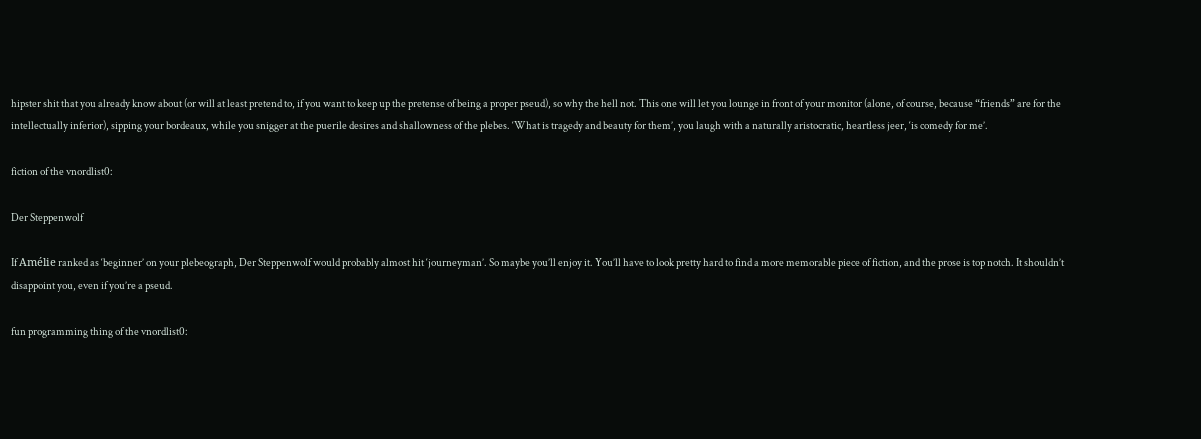hipster shit that you already know about (or will at least pretend to, if you want to keep up the pretense of being a proper pseud), so why the hell not. This one will let you lounge in front of your monitor (alone, of course, because “friends” are for the intellectually inferior), sipping your bordeaux, while you snigger at the puerile desires and shallowness of the plebes. ‘What is tragedy and beauty for them’, you laugh with a naturally aristocratic, heartless jeer, ‘is comedy for me’.

fiction of the vnordlist0:

Der Steppenwolf

If Amélie ranked as ‘beginner’ on your plebeograph, Der Steppenwolf would probably almost hit ‘journeyman’. So maybe you’ll enjoy it. You’ll have to look pretty hard to find a more memorable piece of fiction, and the prose is top notch. It shouldn’t disappoint you, even if you’re a pseud.

fun programming thing of the vnordlist0: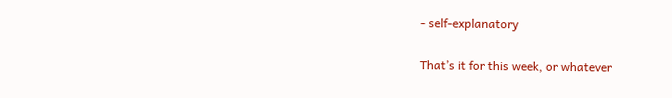- self-explanatory

That’s it for this week, or whatever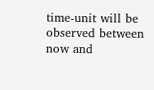time-unit will be observed between now and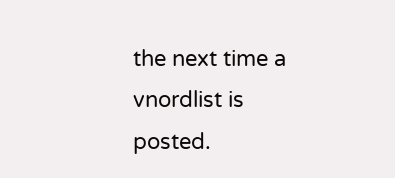the next time a vnordlist is posted.